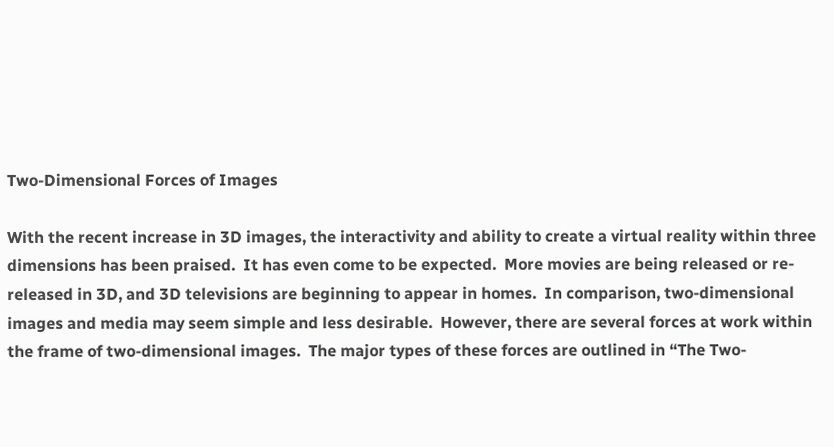Two-Dimensional Forces of Images

With the recent increase in 3D images, the interactivity and ability to create a virtual reality within three dimensions has been praised.  It has even come to be expected.  More movies are being released or re-released in 3D, and 3D televisions are beginning to appear in homes.  In comparison, two-dimensional images and media may seem simple and less desirable.  However, there are several forces at work within the frame of two-dimensional images.  The major types of these forces are outlined in “The Two-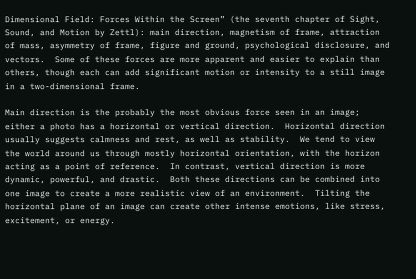Dimensional Field: Forces Within the Screen” (the seventh chapter of Sight, Sound, and Motion by Zettl): main direction, magnetism of frame, attraction of mass, asymmetry of frame, figure and ground, psychological disclosure, and vectors.  Some of these forces are more apparent and easier to explain than others, though each can add significant motion or intensity to a still image in a two-dimensional frame.

Main direction is the probably the most obvious force seen in an image; either a photo has a horizontal or vertical direction.  Horizontal direction usually suggests calmness and rest, as well as stability.  We tend to view the world around us through mostly horizontal orientation, with the horizon acting as a point of reference.  In contrast, vertical direction is more dynamic, powerful, and drastic.  Both these directions can be combined into one image to create a more realistic view of an environment.  Tilting the horizontal plane of an image can create other intense emotions, like stress, excitement, or energy.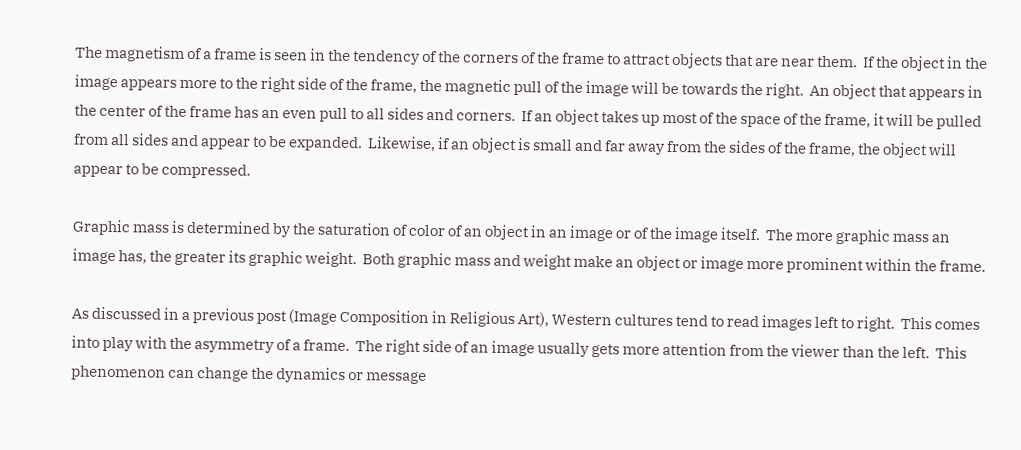The magnetism of a frame is seen in the tendency of the corners of the frame to attract objects that are near them.  If the object in the image appears more to the right side of the frame, the magnetic pull of the image will be towards the right.  An object that appears in the center of the frame has an even pull to all sides and corners.  If an object takes up most of the space of the frame, it will be pulled from all sides and appear to be expanded.  Likewise, if an object is small and far away from the sides of the frame, the object will appear to be compressed.

Graphic mass is determined by the saturation of color of an object in an image or of the image itself.  The more graphic mass an image has, the greater its graphic weight.  Both graphic mass and weight make an object or image more prominent within the frame.

As discussed in a previous post (Image Composition in Religious Art), Western cultures tend to read images left to right.  This comes into play with the asymmetry of a frame.  The right side of an image usually gets more attention from the viewer than the left.  This phenomenon can change the dynamics or message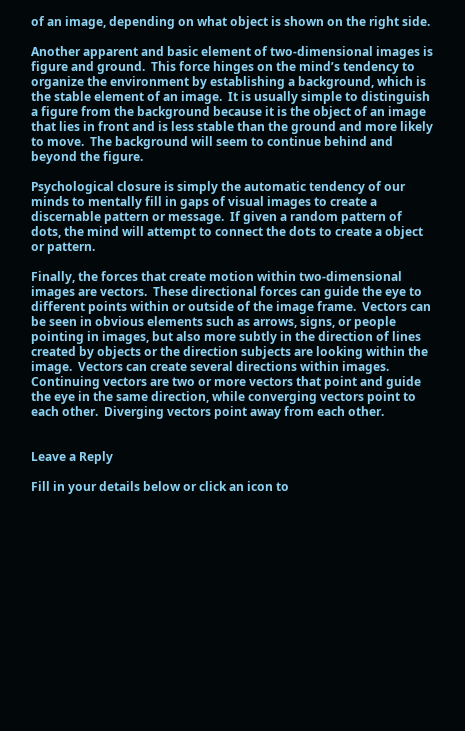of an image, depending on what object is shown on the right side.

Another apparent and basic element of two-dimensional images is figure and ground.  This force hinges on the mind’s tendency to organize the environment by establishing a background, which is the stable element of an image.  It is usually simple to distinguish a figure from the background because it is the object of an image that lies in front and is less stable than the ground and more likely to move.  The background will seem to continue behind and beyond the figure.

Psychological closure is simply the automatic tendency of our minds to mentally fill in gaps of visual images to create a discernable pattern or message.  If given a random pattern of dots, the mind will attempt to connect the dots to create a object or pattern.

Finally, the forces that create motion within two-dimensional images are vectors.  These directional forces can guide the eye to different points within or outside of the image frame.  Vectors can be seen in obvious elements such as arrows, signs, or people pointing in images, but also more subtly in the direction of lines created by objects or the direction subjects are looking within the image.  Vectors can create several directions within images.  Continuing vectors are two or more vectors that point and guide the eye in the same direction, while converging vectors point to each other.  Diverging vectors point away from each other.


Leave a Reply

Fill in your details below or click an icon to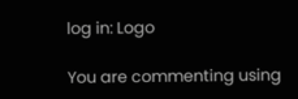log in: Logo

You are commenting using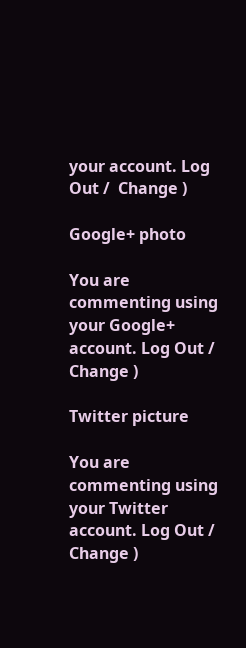your account. Log Out /  Change )

Google+ photo

You are commenting using your Google+ account. Log Out /  Change )

Twitter picture

You are commenting using your Twitter account. Log Out /  Change )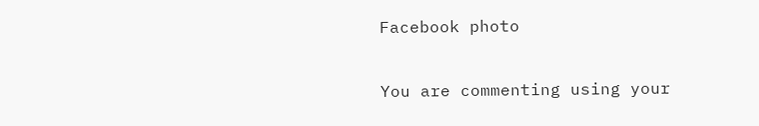Facebook photo

You are commenting using your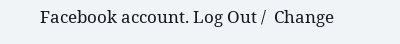Facebook account. Log Out /  Change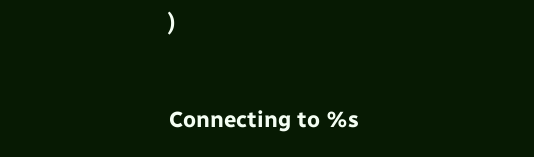)


Connecting to %s